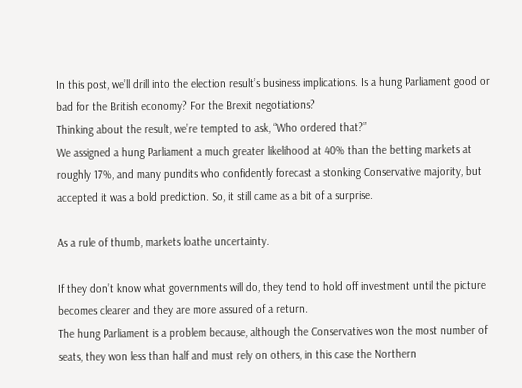In this post, we’ll drill into the election result’s business implications. Is a hung Parliament good or bad for the British economy? For the Brexit negotiations?
Thinking about the result, we’re tempted to ask, “Who ordered that?”
We assigned a hung Parliament a much greater likelihood at 40% than the betting markets at roughly 17%, and many pundits who confidently forecast a stonking Conservative majority, but accepted it was a bold prediction. So, it still came as a bit of a surprise.

As a rule of thumb, markets loathe uncertainty.

If they don’t know what governments will do, they tend to hold off investment until the picture becomes clearer and they are more assured of a return.
The hung Parliament is a problem because, although the Conservatives won the most number of seats, they won less than half and must rely on others, in this case the Northern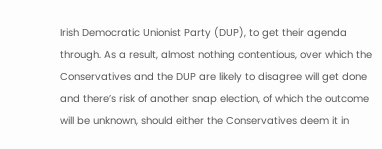Irish Democratic Unionist Party (DUP), to get their agenda through. As a result, almost nothing contentious, over which the Conservatives and the DUP are likely to disagree will get done and there’s risk of another snap election, of which the outcome will be unknown, should either the Conservatives deem it in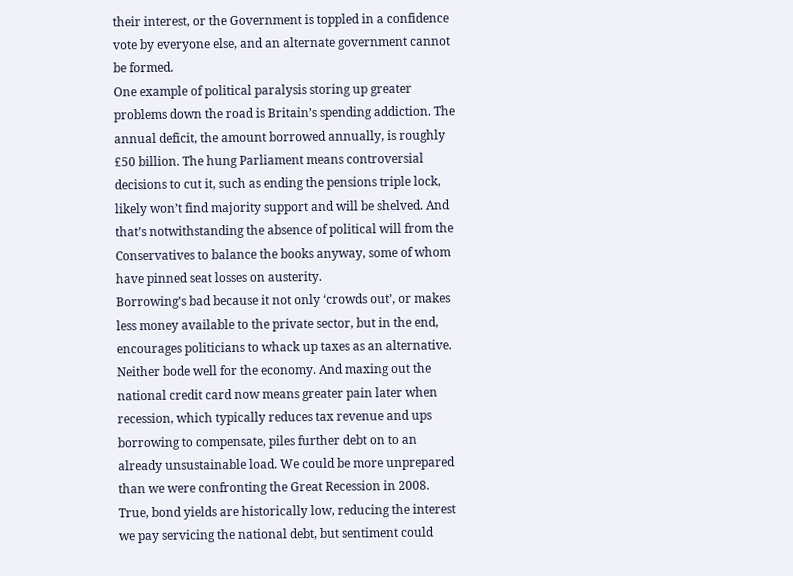their interest, or the Government is toppled in a confidence vote by everyone else, and an alternate government cannot be formed.
One example of political paralysis storing up greater problems down the road is Britain’s spending addiction. The annual deficit, the amount borrowed annually, is roughly £50 billion. The hung Parliament means controversial decisions to cut it, such as ending the pensions triple lock, likely won’t find majority support and will be shelved. And that’s notwithstanding the absence of political will from the Conservatives to balance the books anyway, some of whom have pinned seat losses on austerity.
Borrowing’s bad because it not only ‘crowds out’, or makes less money available to the private sector, but in the end, encourages politicians to whack up taxes as an alternative. Neither bode well for the economy. And maxing out the national credit card now means greater pain later when recession, which typically reduces tax revenue and ups borrowing to compensate, piles further debt on to an already unsustainable load. We could be more unprepared than we were confronting the Great Recession in 2008.
True, bond yields are historically low, reducing the interest we pay servicing the national debt, but sentiment could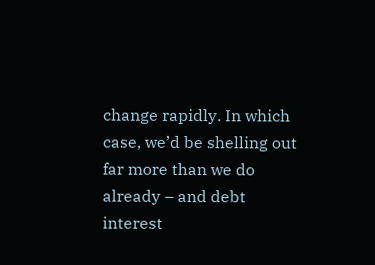change rapidly. In which case, we’d be shelling out far more than we do already – and debt interest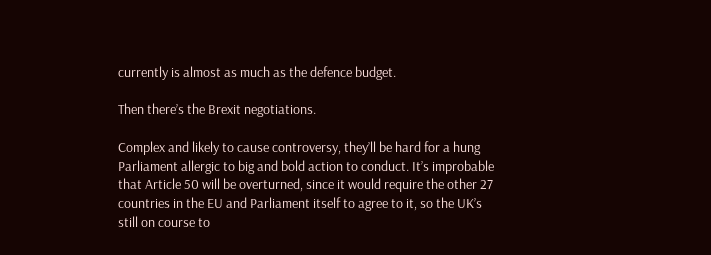currently is almost as much as the defence budget.

Then there’s the Brexit negotiations.

Complex and likely to cause controversy, they’ll be hard for a hung Parliament allergic to big and bold action to conduct. It’s improbable that Article 50 will be overturned, since it would require the other 27 countries in the EU and Parliament itself to agree to it, so the UK’s still on course to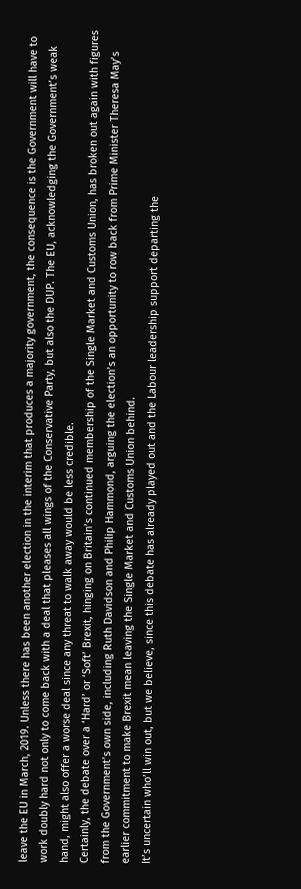leave the EU in March, 2019. Unless there has been another election in the interim that produces a majority government, the consequence is the Government will have to work doubly hard not only to come back with a deal that pleases all wings of the Conservative Party, but also the DUP. The EU, acknowledging the Government’s weak hand, might also offer a worse deal since any threat to walk away would be less credible.
Certainly, the debate over a ‘Hard’ or ‘Soft’ Brexit, hinging on Britain’s continued membership of the Single Market and Customs Union, has broken out again with figures from the Government’s own side, including Ruth Davidson and Philip Hammond, arguing the election’s an opportunity to row back from Prime Minister Theresa May’s earlier commitment to make Brexit mean leaving the Single Market and Customs Union behind.
It’s uncertain who’ll win out, but we believe, since this debate has already played out and the Labour leadership support departing the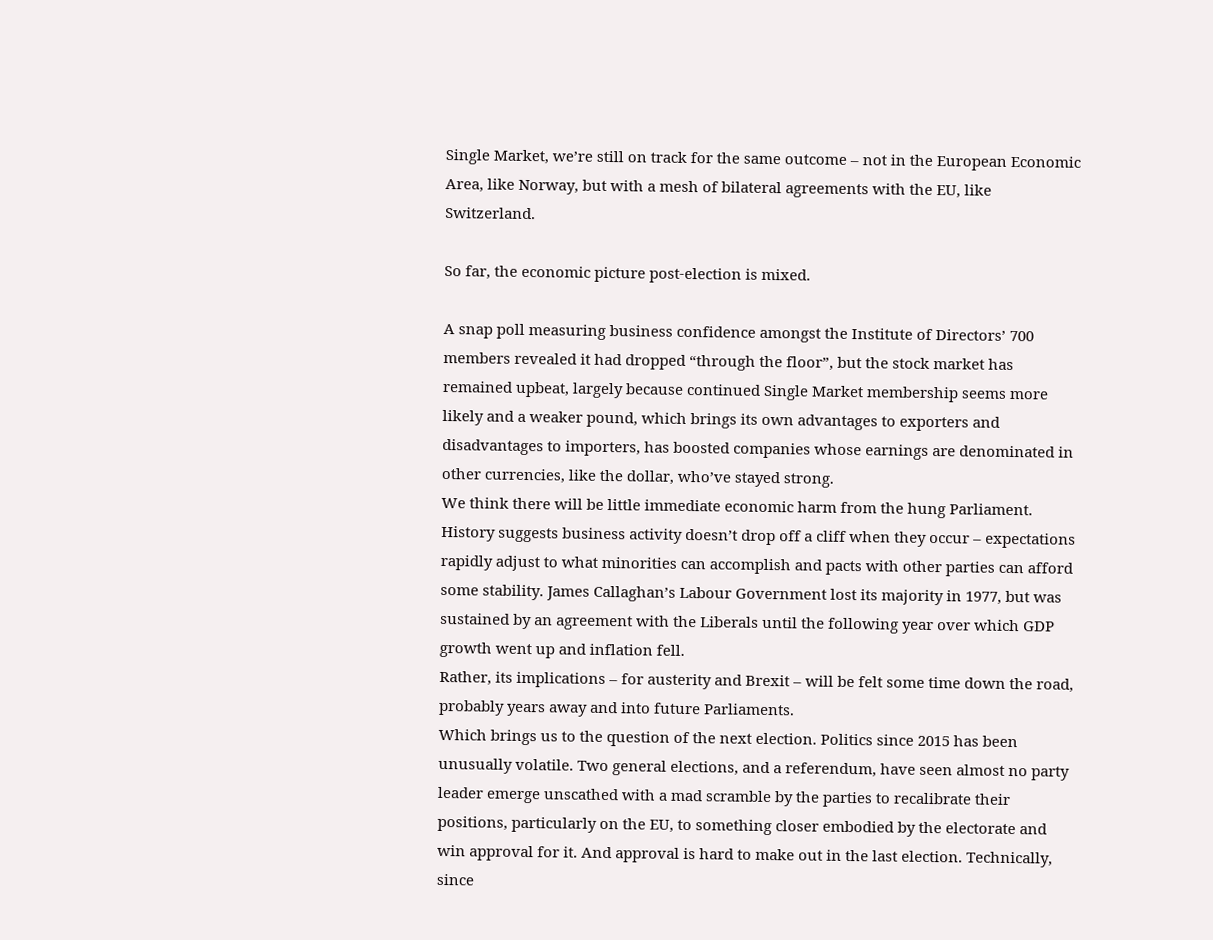Single Market, we’re still on track for the same outcome – not in the European Economic Area, like Norway, but with a mesh of bilateral agreements with the EU, like Switzerland.

So far, the economic picture post-election is mixed.

A snap poll measuring business confidence amongst the Institute of Directors’ 700 members revealed it had dropped “through the floor”, but the stock market has remained upbeat, largely because continued Single Market membership seems more likely and a weaker pound, which brings its own advantages to exporters and disadvantages to importers, has boosted companies whose earnings are denominated in other currencies, like the dollar, who’ve stayed strong.
We think there will be little immediate economic harm from the hung Parliament. History suggests business activity doesn’t drop off a cliff when they occur – expectations rapidly adjust to what minorities can accomplish and pacts with other parties can afford some stability. James Callaghan’s Labour Government lost its majority in 1977, but was sustained by an agreement with the Liberals until the following year over which GDP growth went up and inflation fell.
Rather, its implications – for austerity and Brexit – will be felt some time down the road, probably years away and into future Parliaments.
Which brings us to the question of the next election. Politics since 2015 has been unusually volatile. Two general elections, and a referendum, have seen almost no party leader emerge unscathed with a mad scramble by the parties to recalibrate their positions, particularly on the EU, to something closer embodied by the electorate and win approval for it. And approval is hard to make out in the last election. Technically, since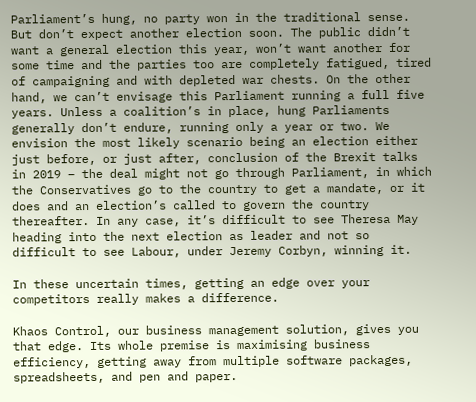Parliament’s hung, no party won in the traditional sense.
But don’t expect another election soon. The public didn’t want a general election this year, won’t want another for some time and the parties too are completely fatigued, tired of campaigning and with depleted war chests. On the other hand, we can’t envisage this Parliament running a full five years. Unless a coalition’s in place, hung Parliaments generally don’t endure, running only a year or two. We envision the most likely scenario being an election either just before, or just after, conclusion of the Brexit talks in 2019 – the deal might not go through Parliament, in which the Conservatives go to the country to get a mandate, or it does and an election’s called to govern the country thereafter. In any case, it’s difficult to see Theresa May heading into the next election as leader and not so difficult to see Labour, under Jeremy Corbyn, winning it.

In these uncertain times, getting an edge over your competitors really makes a difference.

Khaos Control, our business management solution, gives you that edge. Its whole premise is maximising business efficiency, getting away from multiple software packages, spreadsheets, and pen and paper.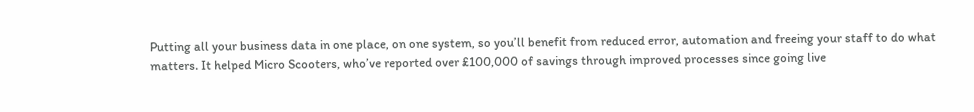Putting all your business data in one place, on one system, so you’ll benefit from reduced error, automation and freeing your staff to do what matters. It helped Micro Scooters, who’ve reported over £100,000 of savings through improved processes since going live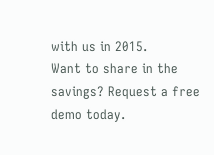with us in 2015.
Want to share in the savings? Request a free demo today.